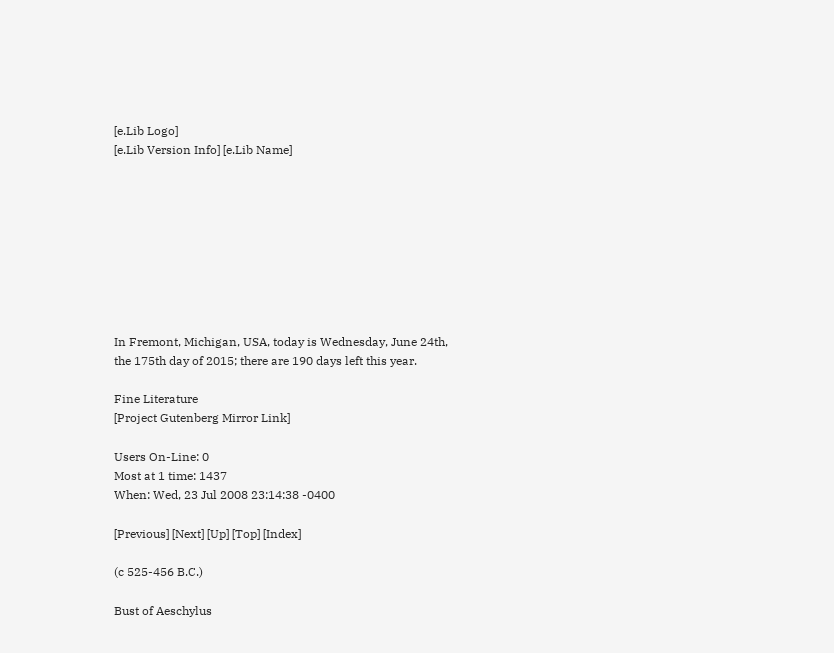[e.Lib Logo]
[e.Lib Version Info] [e.Lib Name]









In Fremont, Michigan, USA, today is Wednesday, June 24th, the 175th day of 2015; there are 190 days left this year.

Fine Literature
[Project Gutenberg Mirror Link]

Users On-Line: 0
Most at 1 time: 1437
When: Wed, 23 Jul 2008 23:14:38 -0400

[Previous] [Next] [Up] [Top] [Index]

(c 525-456 B.C.)

Bust of Aeschylus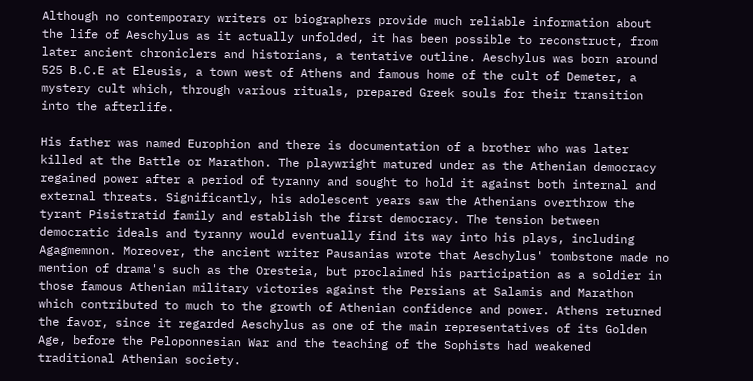Although no contemporary writers or biographers provide much reliable information about the life of Aeschylus as it actually unfolded, it has been possible to reconstruct, from later ancient chroniclers and historians, a tentative outline. Aeschylus was born around 525 B.C.E at Eleusis, a town west of Athens and famous home of the cult of Demeter, a mystery cult which, through various rituals, prepared Greek souls for their transition into the afterlife.

His father was named Europhion and there is documentation of a brother who was later killed at the Battle or Marathon. The playwright matured under as the Athenian democracy regained power after a period of tyranny and sought to hold it against both internal and external threats. Significantly, his adolescent years saw the Athenians overthrow the tyrant Pisistratid family and establish the first democracy. The tension between democratic ideals and tyranny would eventually find its way into his plays, including Agagmemnon. Moreover, the ancient writer Pausanias wrote that Aeschylus' tombstone made no mention of drama's such as the Oresteia, but proclaimed his participation as a soldier in those famous Athenian military victories against the Persians at Salamis and Marathon which contributed to much to the growth of Athenian confidence and power. Athens returned the favor, since it regarded Aeschylus as one of the main representatives of its Golden Age, before the Peloponnesian War and the teaching of the Sophists had weakened traditional Athenian society.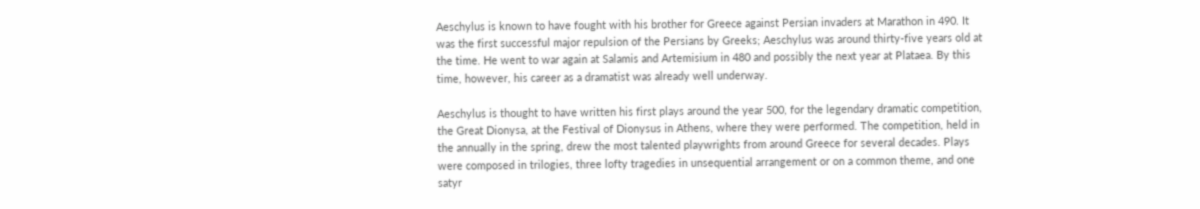Aeschylus is known to have fought with his brother for Greece against Persian invaders at Marathon in 490. It was the first successful major repulsion of the Persians by Greeks; Aeschylus was around thirty-five years old at the time. He went to war again at Salamis and Artemisium in 480 and possibly the next year at Plataea. By this time, however, his career as a dramatist was already well underway.

Aeschylus is thought to have written his first plays around the year 500, for the legendary dramatic competition, the Great Dionysa, at the Festival of Dionysus in Athens, where they were performed. The competition, held in the annually in the spring, drew the most talented playwrights from around Greece for several decades. Plays were composed in trilogies, three lofty tragedies in unsequential arrangement or on a common theme, and one satyr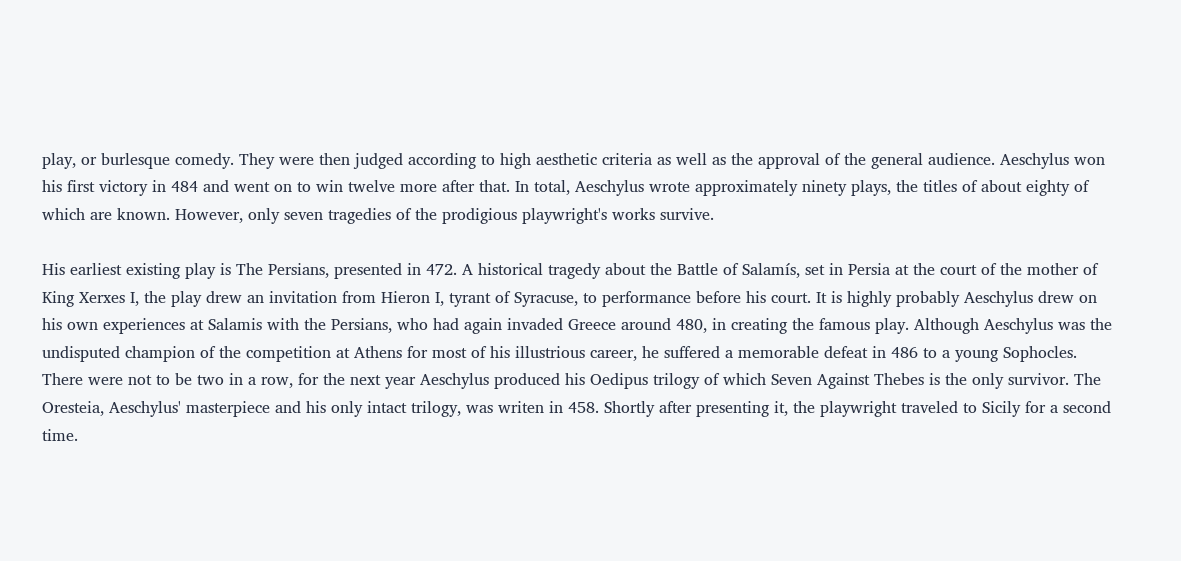play, or burlesque comedy. They were then judged according to high aesthetic criteria as well as the approval of the general audience. Aeschylus won his first victory in 484 and went on to win twelve more after that. In total, Aeschylus wrote approximately ninety plays, the titles of about eighty of which are known. However, only seven tragedies of the prodigious playwright's works survive.

His earliest existing play is The Persians, presented in 472. A historical tragedy about the Battle of Salamís, set in Persia at the court of the mother of King Xerxes I, the play drew an invitation from Hieron I, tyrant of Syracuse, to performance before his court. It is highly probably Aeschylus drew on his own experiences at Salamis with the Persians, who had again invaded Greece around 480, in creating the famous play. Although Aeschylus was the undisputed champion of the competition at Athens for most of his illustrious career, he suffered a memorable defeat in 486 to a young Sophocles. There were not to be two in a row, for the next year Aeschylus produced his Oedipus trilogy of which Seven Against Thebes is the only survivor. The Oresteia, Aeschylus' masterpiece and his only intact trilogy, was writen in 458. Shortly after presenting it, the playwright traveled to Sicily for a second time.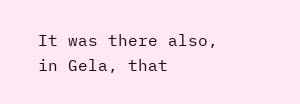It was there also, in Gela, that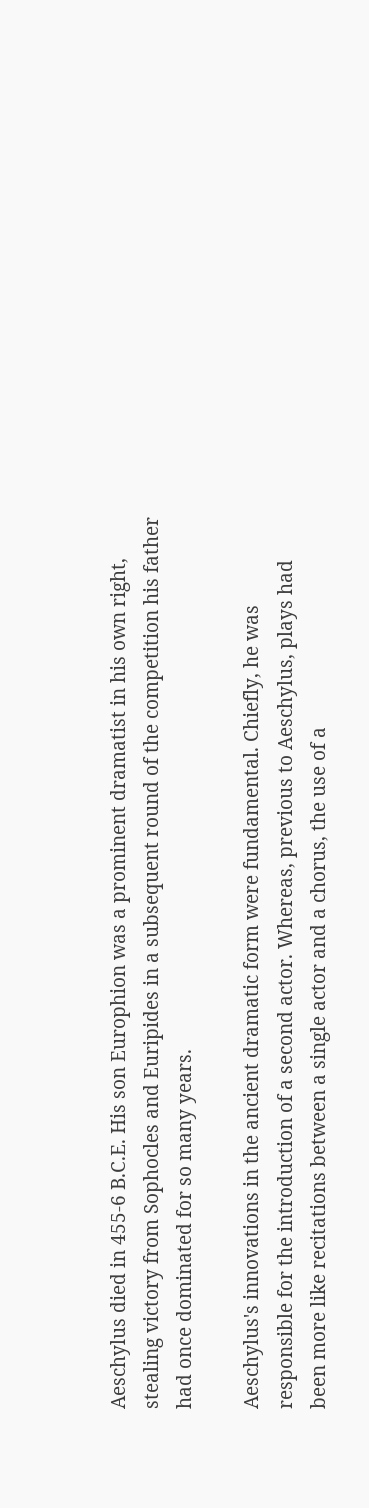Aeschylus died in 455-6 B.C.E. His son Europhion was a prominent dramatist in his own right, stealing victory from Sophocles and Euripides in a subsequent round of the competition his father had once dominated for so many years.

Aeschylus's innovations in the ancient dramatic form were fundamental. Chiefly, he was responsible for the introduction of a second actor. Whereas, previous to Aeschylus, plays had been more like recitations between a single actor and a chorus, the use of a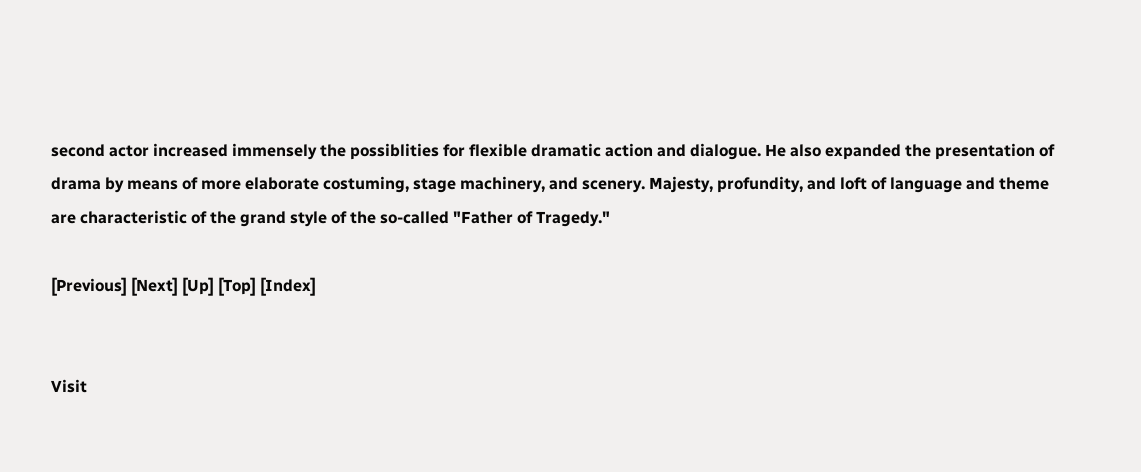second actor increased immensely the possiblities for flexible dramatic action and dialogue. He also expanded the presentation of drama by means of more elaborate costuming, stage machinery, and scenery. Majesty, profundity, and loft of language and theme are characteristic of the grand style of the so-called "Father of Tragedy."

[Previous] [Next] [Up] [Top] [Index]


Visit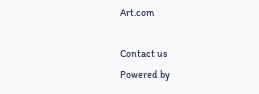Art.com

Contact us
Powered by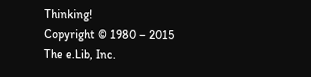Thinking!
Copyright © 1980 – 2015
The e.Lib, Inc.